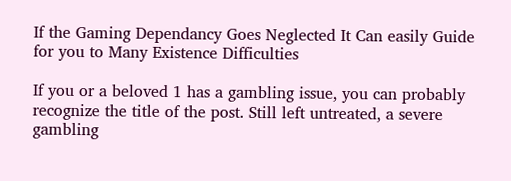If the Gaming Dependancy Goes Neglected It Can easily Guide for you to Many Existence Difficulties

If you or a beloved 1 has a gambling issue, you can probably recognize the title of the post. Still left untreated, a severe gambling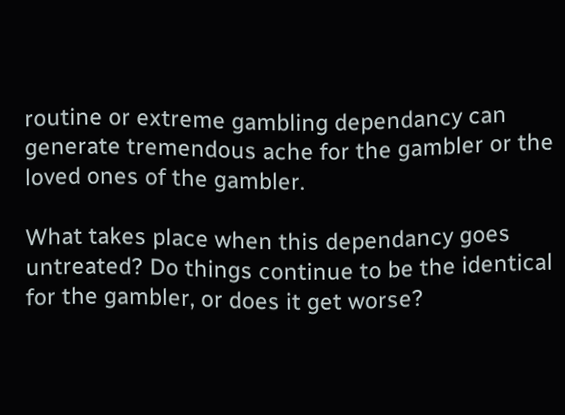routine or extreme gambling dependancy can generate tremendous ache for the gambler or the loved ones of the gambler.

What takes place when this dependancy goes untreated? Do things continue to be the identical for the gambler, or does it get worse?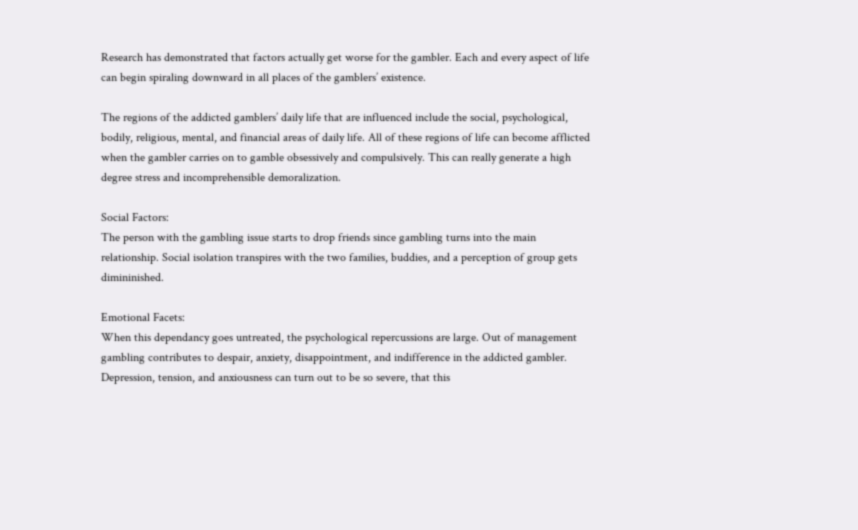Research has demonstrated that factors actually get worse for the gambler. Each and every aspect of life can begin spiraling downward in all places of the gamblers’ existence.

The regions of the addicted gamblers’ daily life that are influenced include the social, psychological, bodily, religious, mental, and financial areas of daily life. All of these regions of life can become afflicted when the gambler carries on to gamble obsessively and compulsively. This can really generate a high degree stress and incomprehensible demoralization.

Social Factors:
The person with the gambling issue starts to drop friends since gambling turns into the main relationship. Social isolation transpires with the two families, buddies, and a perception of group gets dimininished.

Emotional Facets:
When this dependancy goes untreated, the psychological repercussions are large. Out of management gambling contributes to despair, anxiety, disappointment, and indifference in the addicted gambler. Depression, tension, and anxiousness can turn out to be so severe, that this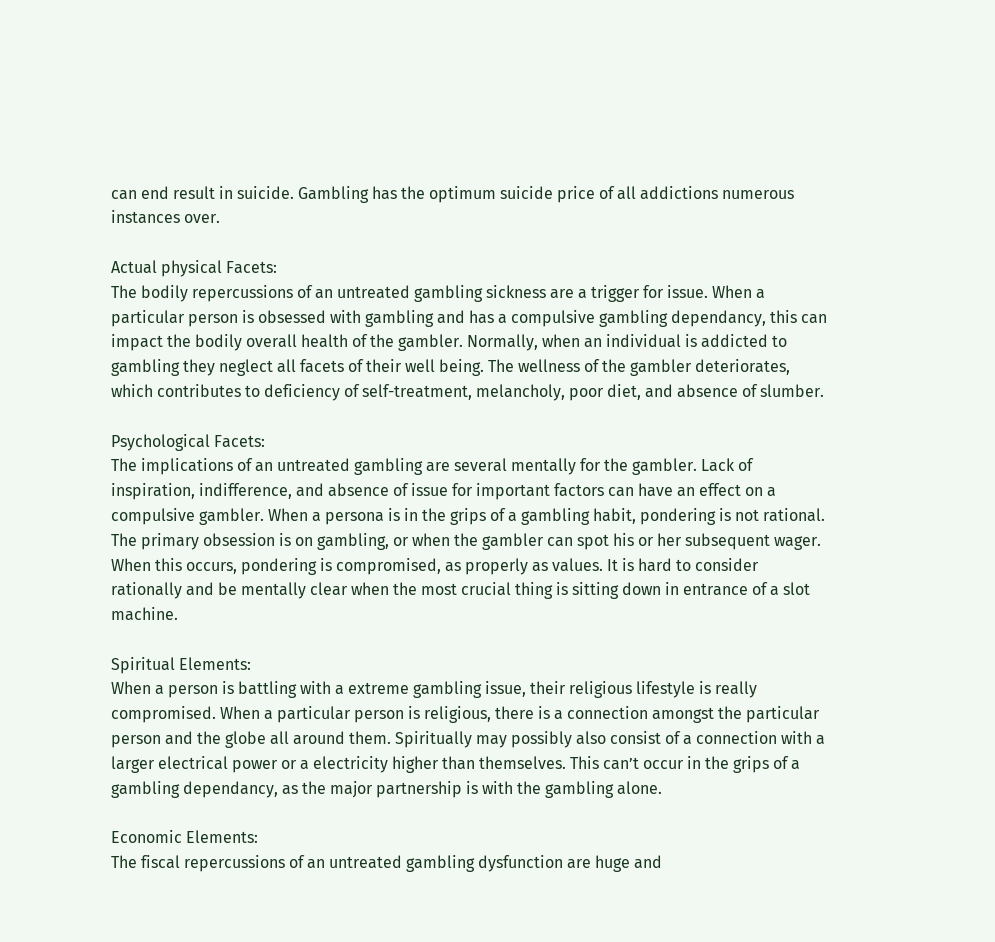can end result in suicide. Gambling has the optimum suicide price of all addictions numerous instances over.

Actual physical Facets:
The bodily repercussions of an untreated gambling sickness are a trigger for issue. When a particular person is obsessed with gambling and has a compulsive gambling dependancy, this can impact the bodily overall health of the gambler. Normally, when an individual is addicted to gambling they neglect all facets of their well being. The wellness of the gambler deteriorates, which contributes to deficiency of self-treatment, melancholy, poor diet, and absence of slumber.

Psychological Facets:
The implications of an untreated gambling are several mentally for the gambler. Lack of inspiration, indifference, and absence of issue for important factors can have an effect on a compulsive gambler. When a persona is in the grips of a gambling habit, pondering is not rational. The primary obsession is on gambling, or when the gambler can spot his or her subsequent wager. When this occurs, pondering is compromised, as properly as values. It is hard to consider rationally and be mentally clear when the most crucial thing is sitting down in entrance of a slot machine.

Spiritual Elements:
When a person is battling with a extreme gambling issue, their religious lifestyle is really compromised. When a particular person is religious, there is a connection amongst the particular person and the globe all around them. Spiritually may possibly also consist of a connection with a larger electrical power or a electricity higher than themselves. This can’t occur in the grips of a gambling dependancy, as the major partnership is with the gambling alone.

Economic Elements:
The fiscal repercussions of an untreated gambling dysfunction are huge and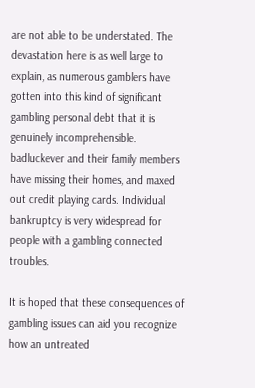are not able to be understated. The devastation here is as well large to explain, as numerous gamblers have gotten into this kind of significant gambling personal debt that it is genuinely incomprehensible. badluckever and their family members have missing their homes, and maxed out credit playing cards. Individual bankruptcy is very widespread for people with a gambling connected troubles.

It is hoped that these consequences of gambling issues can aid you recognize how an untreated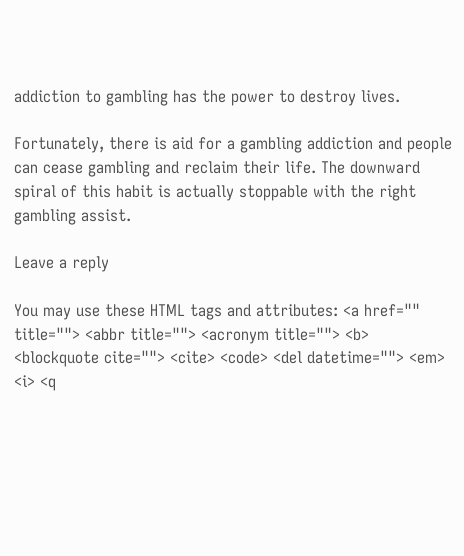addiction to gambling has the power to destroy lives.

Fortunately, there is aid for a gambling addiction and people can cease gambling and reclaim their life. The downward spiral of this habit is actually stoppable with the right gambling assist.

Leave a reply

You may use these HTML tags and attributes: <a href="" title=""> <abbr title=""> <acronym title=""> <b> <blockquote cite=""> <cite> <code> <del datetime=""> <em> <i> <q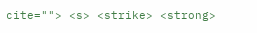cite=""> <s> <strike> <strong>